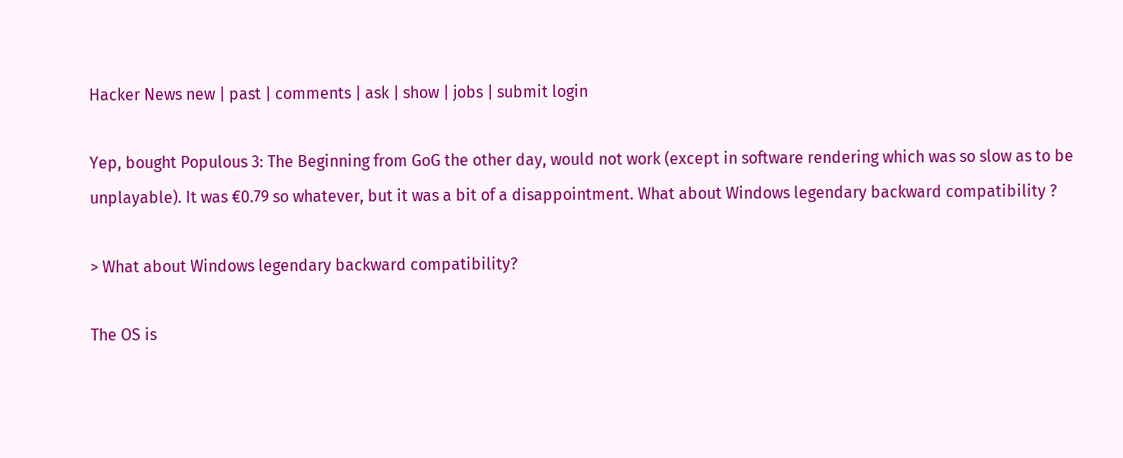Hacker News new | past | comments | ask | show | jobs | submit login

Yep, bought Populous 3: The Beginning from GoG the other day, would not work (except in software rendering which was so slow as to be unplayable). It was €0.79 so whatever, but it was a bit of a disappointment. What about Windows legendary backward compatibility ?

> What about Windows legendary backward compatibility?

The OS is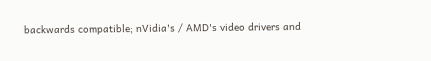backwards compatible; nVidia's / AMD's video drivers and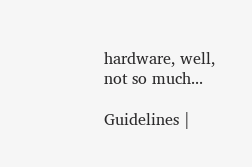hardware, well, not so much...

Guidelines |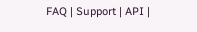FAQ | Support | API |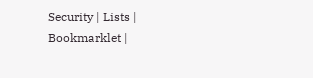Security | Lists | Bookmarklet |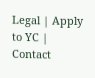Legal | Apply to YC | Contact